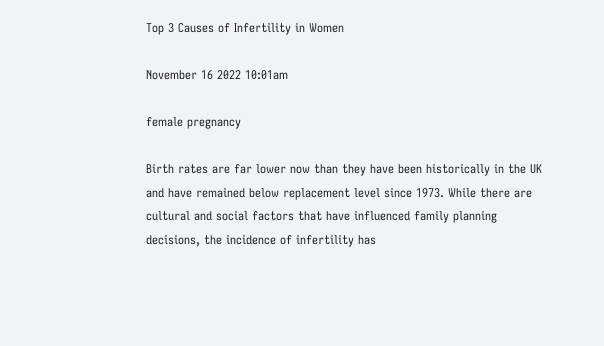Top 3 Causes of Infertility in Women

November 16 2022 10:01am

female pregnancy

Birth rates are far lower now than they have been historically in the UK and have remained below replacement level since 1973. While there are cultural and social factors that have influenced family planning decisions, the incidence of infertility has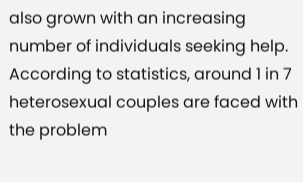also grown with an increasing number of individuals seeking help. According to statistics, around 1 in 7 heterosexual couples are faced with the problem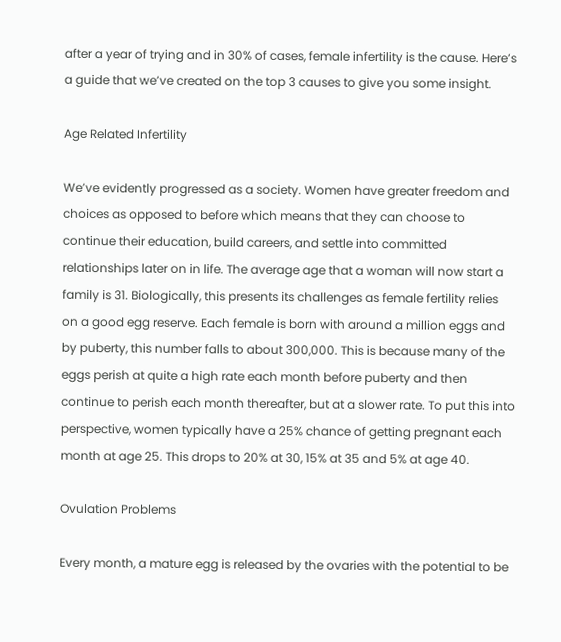after a year of trying and in 30% of cases, female infertility is the cause. Here’s a guide that we’ve created on the top 3 causes to give you some insight.

Age Related Infertility

We’ve evidently progressed as a society. Women have greater freedom and choices as opposed to before which means that they can choose to continue their education, build careers, and settle into committed relationships later on in life. The average age that a woman will now start a family is 31. Biologically, this presents its challenges as female fertility relies on a good egg reserve. Each female is born with around a million eggs and by puberty, this number falls to about 300,000. This is because many of the eggs perish at quite a high rate each month before puberty and then continue to perish each month thereafter, but at a slower rate. To put this into perspective, women typically have a 25% chance of getting pregnant each month at age 25. This drops to 20% at 30, 15% at 35 and 5% at age 40.

Ovulation Problems

Every month, a mature egg is released by the ovaries with the potential to be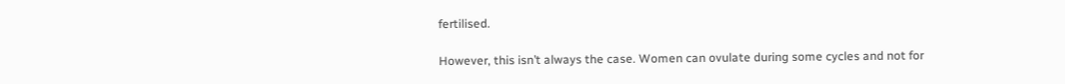fertilised.

However, this isn’t always the case. Women can ovulate during some cycles and not for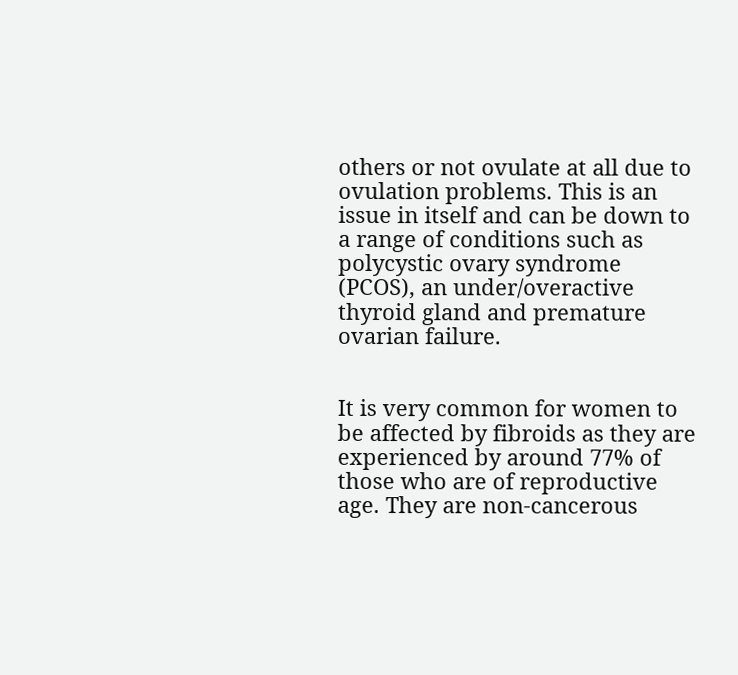others or not ovulate at all due to ovulation problems. This is an issue in itself and can be down to a range of conditions such as polycystic ovary syndrome (PCOS), an under/overactive thyroid gland and premature ovarian failure.


It is very common for women to be affected by fibroids as they are experienced by around 77% of those who are of reproductive age. They are non-cancerous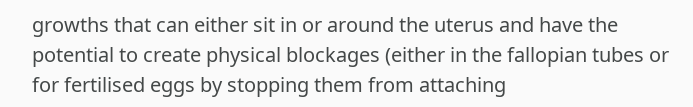growths that can either sit in or around the uterus and have the potential to create physical blockages (either in the fallopian tubes or for fertilised eggs by stopping them from attaching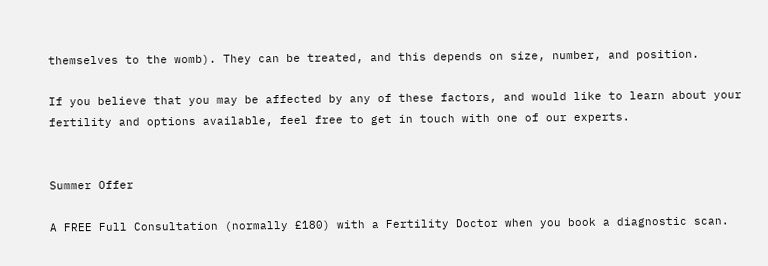themselves to the womb). They can be treated, and this depends on size, number, and position.

If you believe that you may be affected by any of these factors, and would like to learn about your fertility and options available, feel free to get in touch with one of our experts.


Summer Offer

A FREE Full Consultation (normally £180) with a Fertility Doctor when you book a diagnostic scan.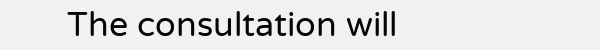The consultation will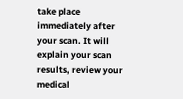take place immediately after your scan. It will explain your scan results, review your medical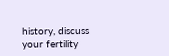history, discuss your fertility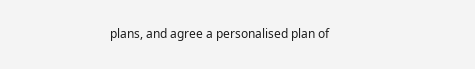plans, and agree a personalised plan of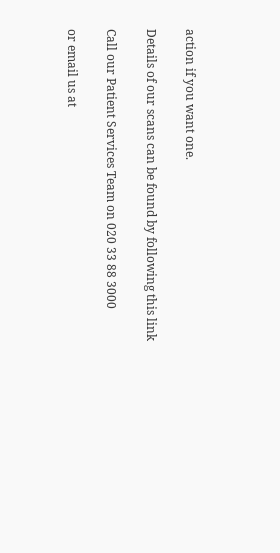action if you want one.

Details of our scans can be found by following this link

Call our Patient Services Team on 020 33 88 3000

or email us at